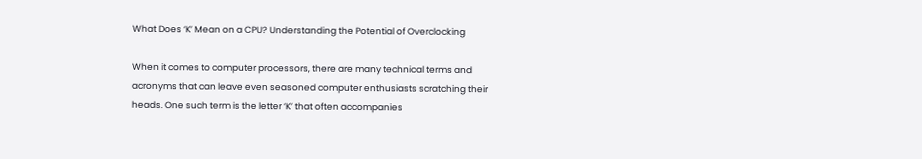What Does ‘K’ Mean on a CPU? Understanding the Potential of Overclocking

When it comes to computer processors, there are many technical terms and acronyms that can leave even seasoned computer enthusiasts scratching their heads. One such term is the letter ‘K’ that often accompanies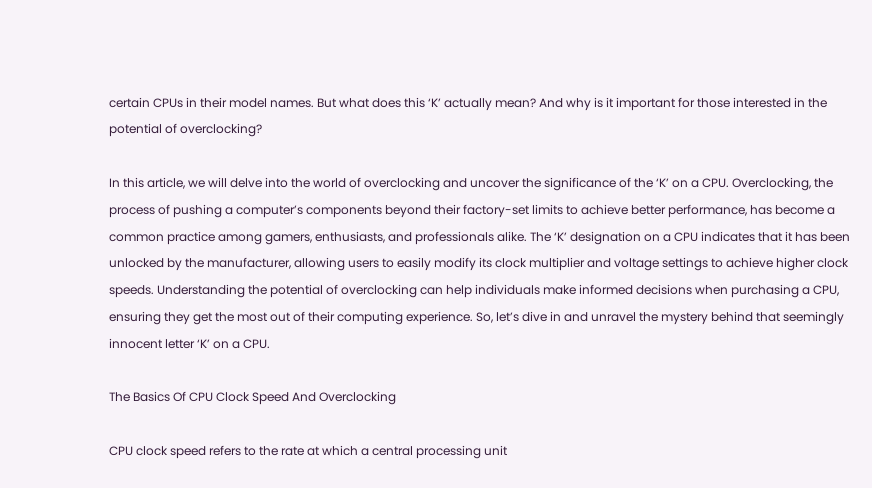certain CPUs in their model names. But what does this ‘K’ actually mean? And why is it important for those interested in the potential of overclocking?

In this article, we will delve into the world of overclocking and uncover the significance of the ‘K’ on a CPU. Overclocking, the process of pushing a computer’s components beyond their factory-set limits to achieve better performance, has become a common practice among gamers, enthusiasts, and professionals alike. The ‘K’ designation on a CPU indicates that it has been unlocked by the manufacturer, allowing users to easily modify its clock multiplier and voltage settings to achieve higher clock speeds. Understanding the potential of overclocking can help individuals make informed decisions when purchasing a CPU, ensuring they get the most out of their computing experience. So, let’s dive in and unravel the mystery behind that seemingly innocent letter ‘K’ on a CPU.

The Basics Of CPU Clock Speed And Overclocking

CPU clock speed refers to the rate at which a central processing unit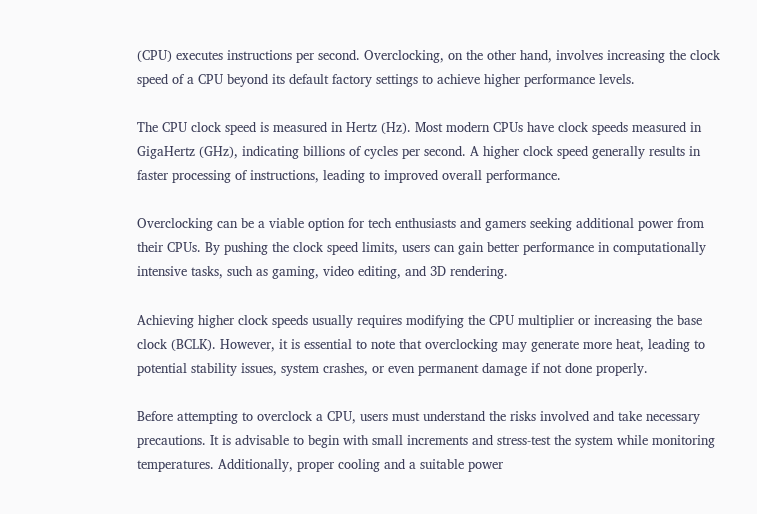(CPU) executes instructions per second. Overclocking, on the other hand, involves increasing the clock speed of a CPU beyond its default factory settings to achieve higher performance levels.

The CPU clock speed is measured in Hertz (Hz). Most modern CPUs have clock speeds measured in GigaHertz (GHz), indicating billions of cycles per second. A higher clock speed generally results in faster processing of instructions, leading to improved overall performance.

Overclocking can be a viable option for tech enthusiasts and gamers seeking additional power from their CPUs. By pushing the clock speed limits, users can gain better performance in computationally intensive tasks, such as gaming, video editing, and 3D rendering.

Achieving higher clock speeds usually requires modifying the CPU multiplier or increasing the base clock (BCLK). However, it is essential to note that overclocking may generate more heat, leading to potential stability issues, system crashes, or even permanent damage if not done properly.

Before attempting to overclock a CPU, users must understand the risks involved and take necessary precautions. It is advisable to begin with small increments and stress-test the system while monitoring temperatures. Additionally, proper cooling and a suitable power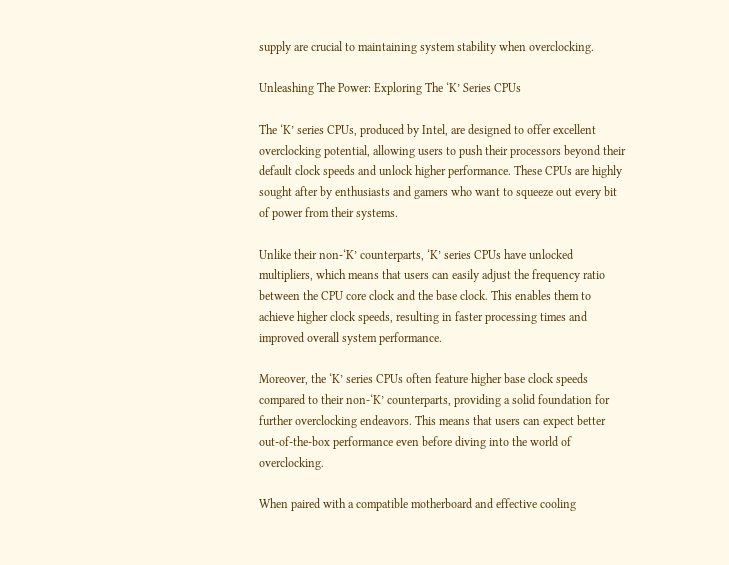supply are crucial to maintaining system stability when overclocking.

Unleashing The Power: Exploring The ‘K’ Series CPUs

The ‘K’ series CPUs, produced by Intel, are designed to offer excellent overclocking potential, allowing users to push their processors beyond their default clock speeds and unlock higher performance. These CPUs are highly sought after by enthusiasts and gamers who want to squeeze out every bit of power from their systems.

Unlike their non-‘K’ counterparts, ‘K’ series CPUs have unlocked multipliers, which means that users can easily adjust the frequency ratio between the CPU core clock and the base clock. This enables them to achieve higher clock speeds, resulting in faster processing times and improved overall system performance.

Moreover, the ‘K’ series CPUs often feature higher base clock speeds compared to their non-‘K’ counterparts, providing a solid foundation for further overclocking endeavors. This means that users can expect better out-of-the-box performance even before diving into the world of overclocking.

When paired with a compatible motherboard and effective cooling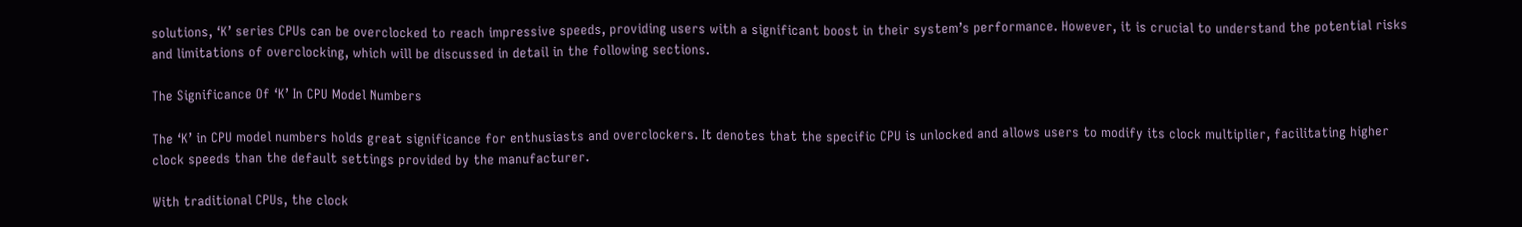solutions, ‘K’ series CPUs can be overclocked to reach impressive speeds, providing users with a significant boost in their system’s performance. However, it is crucial to understand the potential risks and limitations of overclocking, which will be discussed in detail in the following sections.

The Significance Of ‘K’ In CPU Model Numbers

The ‘K’ in CPU model numbers holds great significance for enthusiasts and overclockers. It denotes that the specific CPU is unlocked and allows users to modify its clock multiplier, facilitating higher clock speeds than the default settings provided by the manufacturer.

With traditional CPUs, the clock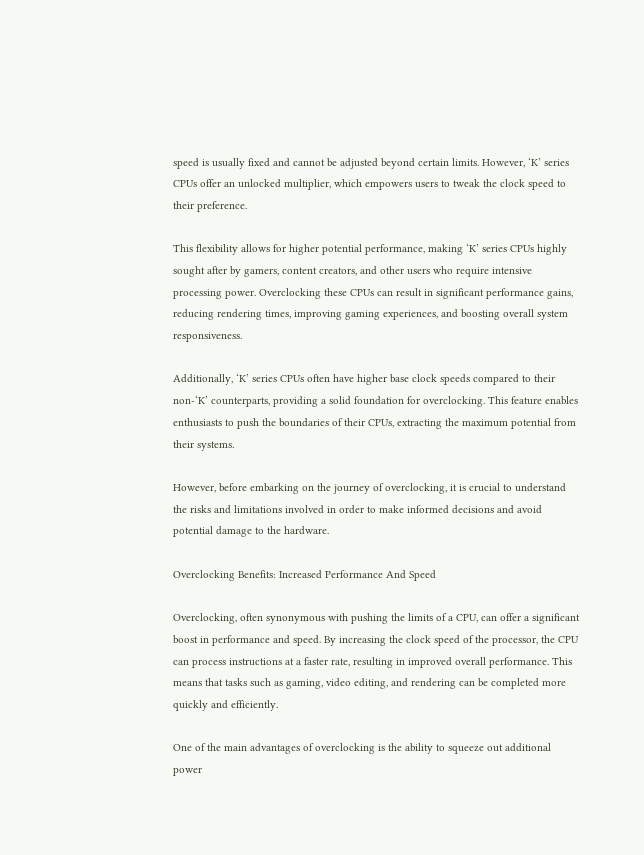speed is usually fixed and cannot be adjusted beyond certain limits. However, ‘K’ series CPUs offer an unlocked multiplier, which empowers users to tweak the clock speed to their preference.

This flexibility allows for higher potential performance, making ‘K’ series CPUs highly sought after by gamers, content creators, and other users who require intensive processing power. Overclocking these CPUs can result in significant performance gains, reducing rendering times, improving gaming experiences, and boosting overall system responsiveness.

Additionally, ‘K’ series CPUs often have higher base clock speeds compared to their non-‘K’ counterparts, providing a solid foundation for overclocking. This feature enables enthusiasts to push the boundaries of their CPUs, extracting the maximum potential from their systems.

However, before embarking on the journey of overclocking, it is crucial to understand the risks and limitations involved in order to make informed decisions and avoid potential damage to the hardware.

Overclocking Benefits: Increased Performance And Speed

Overclocking, often synonymous with pushing the limits of a CPU, can offer a significant boost in performance and speed. By increasing the clock speed of the processor, the CPU can process instructions at a faster rate, resulting in improved overall performance. This means that tasks such as gaming, video editing, and rendering can be completed more quickly and efficiently.

One of the main advantages of overclocking is the ability to squeeze out additional power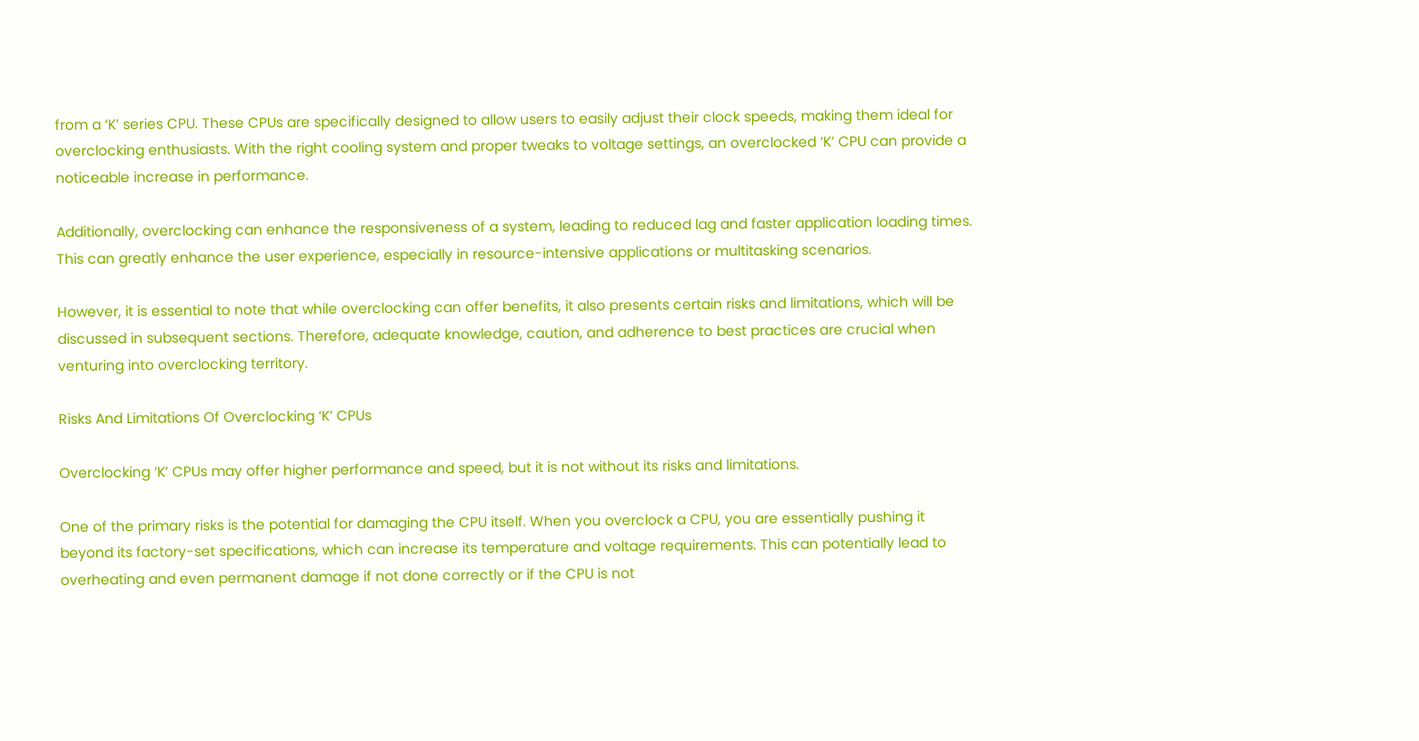from a ‘K’ series CPU. These CPUs are specifically designed to allow users to easily adjust their clock speeds, making them ideal for overclocking enthusiasts. With the right cooling system and proper tweaks to voltage settings, an overclocked ‘K’ CPU can provide a noticeable increase in performance.

Additionally, overclocking can enhance the responsiveness of a system, leading to reduced lag and faster application loading times. This can greatly enhance the user experience, especially in resource-intensive applications or multitasking scenarios.

However, it is essential to note that while overclocking can offer benefits, it also presents certain risks and limitations, which will be discussed in subsequent sections. Therefore, adequate knowledge, caution, and adherence to best practices are crucial when venturing into overclocking territory.

Risks And Limitations Of Overclocking ‘K’ CPUs

Overclocking ‘K’ CPUs may offer higher performance and speed, but it is not without its risks and limitations.

One of the primary risks is the potential for damaging the CPU itself. When you overclock a CPU, you are essentially pushing it beyond its factory-set specifications, which can increase its temperature and voltage requirements. This can potentially lead to overheating and even permanent damage if not done correctly or if the CPU is not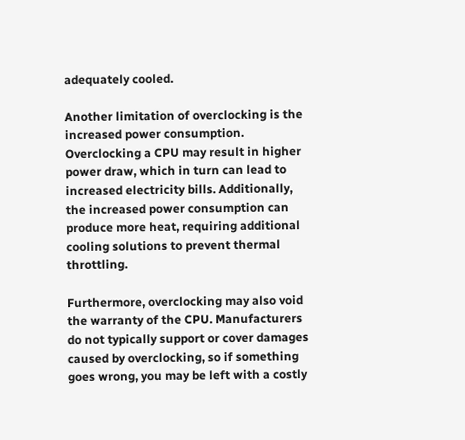adequately cooled.

Another limitation of overclocking is the increased power consumption. Overclocking a CPU may result in higher power draw, which in turn can lead to increased electricity bills. Additionally, the increased power consumption can produce more heat, requiring additional cooling solutions to prevent thermal throttling.

Furthermore, overclocking may also void the warranty of the CPU. Manufacturers do not typically support or cover damages caused by overclocking, so if something goes wrong, you may be left with a costly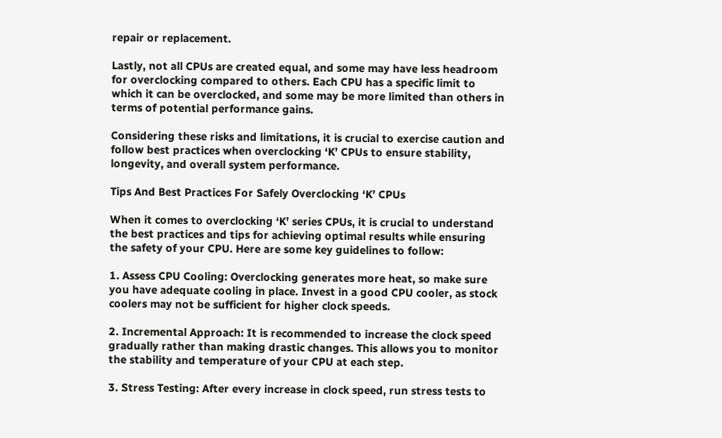repair or replacement.

Lastly, not all CPUs are created equal, and some may have less headroom for overclocking compared to others. Each CPU has a specific limit to which it can be overclocked, and some may be more limited than others in terms of potential performance gains.

Considering these risks and limitations, it is crucial to exercise caution and follow best practices when overclocking ‘K’ CPUs to ensure stability, longevity, and overall system performance.

Tips And Best Practices For Safely Overclocking ‘K’ CPUs

When it comes to overclocking ‘K’ series CPUs, it is crucial to understand the best practices and tips for achieving optimal results while ensuring the safety of your CPU. Here are some key guidelines to follow:

1. Assess CPU Cooling: Overclocking generates more heat, so make sure you have adequate cooling in place. Invest in a good CPU cooler, as stock coolers may not be sufficient for higher clock speeds.

2. Incremental Approach: It is recommended to increase the clock speed gradually rather than making drastic changes. This allows you to monitor the stability and temperature of your CPU at each step.

3. Stress Testing: After every increase in clock speed, run stress tests to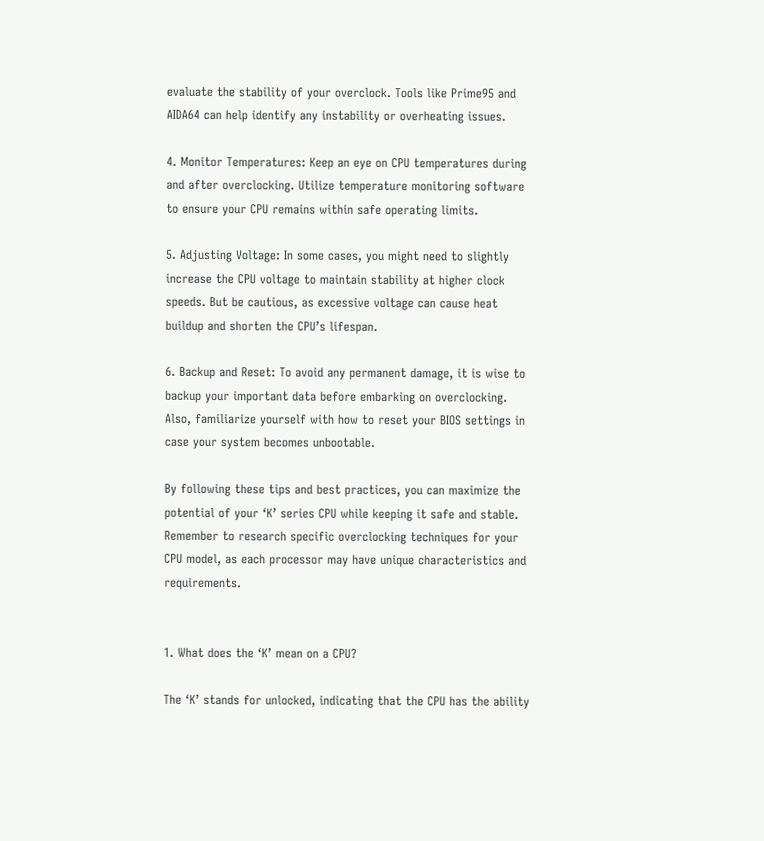evaluate the stability of your overclock. Tools like Prime95 and AIDA64 can help identify any instability or overheating issues.

4. Monitor Temperatures: Keep an eye on CPU temperatures during and after overclocking. Utilize temperature monitoring software to ensure your CPU remains within safe operating limits.

5. Adjusting Voltage: In some cases, you might need to slightly increase the CPU voltage to maintain stability at higher clock speeds. But be cautious, as excessive voltage can cause heat buildup and shorten the CPU’s lifespan.

6. Backup and Reset: To avoid any permanent damage, it is wise to backup your important data before embarking on overclocking. Also, familiarize yourself with how to reset your BIOS settings in case your system becomes unbootable.

By following these tips and best practices, you can maximize the potential of your ‘K’ series CPU while keeping it safe and stable. Remember to research specific overclocking techniques for your CPU model, as each processor may have unique characteristics and requirements.


1. What does the ‘K’ mean on a CPU?

The ‘K’ stands for unlocked, indicating that the CPU has the ability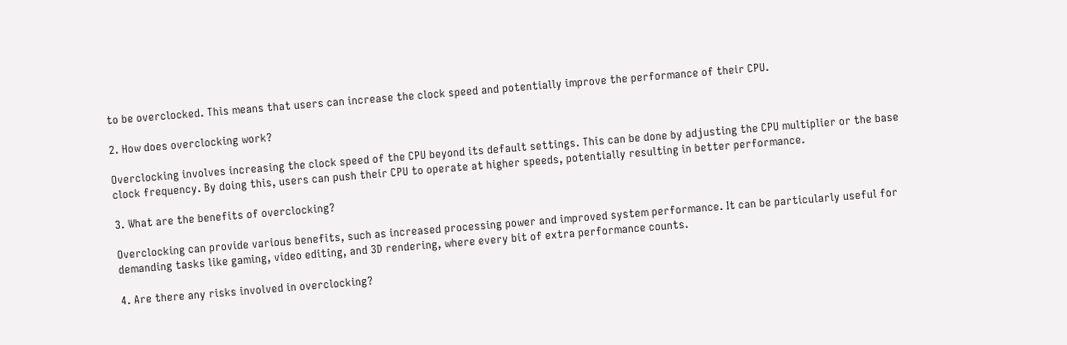to be overclocked. This means that users can increase the clock speed and potentially improve the performance of their CPU.

2. How does overclocking work?

Overclocking involves increasing the clock speed of the CPU beyond its default settings. This can be done by adjusting the CPU multiplier or the base clock frequency. By doing this, users can push their CPU to operate at higher speeds, potentially resulting in better performance.

3. What are the benefits of overclocking?

Overclocking can provide various benefits, such as increased processing power and improved system performance. It can be particularly useful for demanding tasks like gaming, video editing, and 3D rendering, where every bit of extra performance counts.

4. Are there any risks involved in overclocking?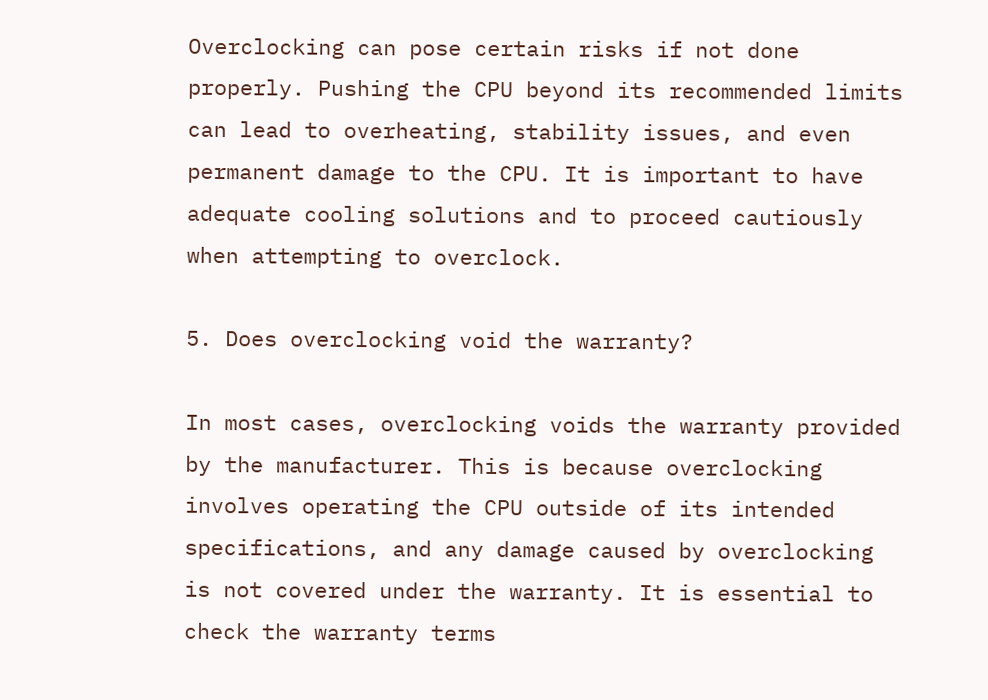Overclocking can pose certain risks if not done properly. Pushing the CPU beyond its recommended limits can lead to overheating, stability issues, and even permanent damage to the CPU. It is important to have adequate cooling solutions and to proceed cautiously when attempting to overclock.

5. Does overclocking void the warranty?

In most cases, overclocking voids the warranty provided by the manufacturer. This is because overclocking involves operating the CPU outside of its intended specifications, and any damage caused by overclocking is not covered under the warranty. It is essential to check the warranty terms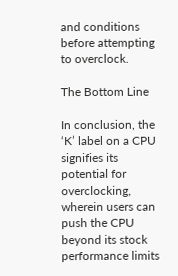and conditions before attempting to overclock.

The Bottom Line

In conclusion, the ‘K’ label on a CPU signifies its potential for overclocking, wherein users can push the CPU beyond its stock performance limits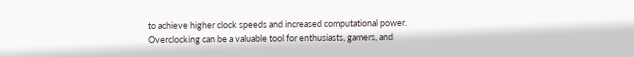to achieve higher clock speeds and increased computational power. Overclocking can be a valuable tool for enthusiasts, gamers, and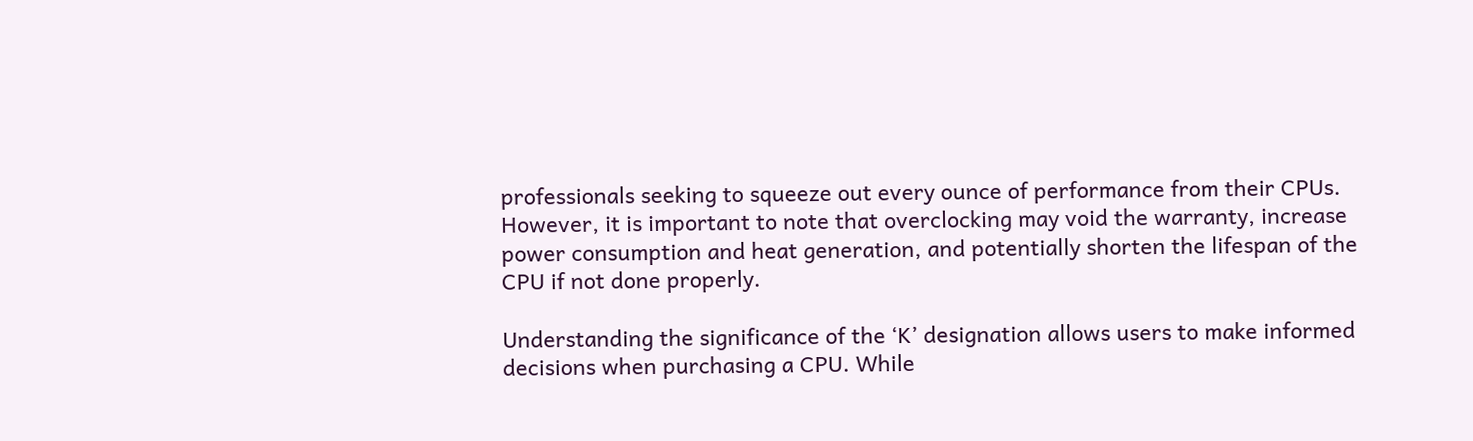professionals seeking to squeeze out every ounce of performance from their CPUs. However, it is important to note that overclocking may void the warranty, increase power consumption and heat generation, and potentially shorten the lifespan of the CPU if not done properly.

Understanding the significance of the ‘K’ designation allows users to make informed decisions when purchasing a CPU. While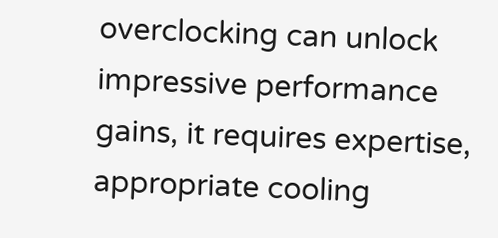overclocking can unlock impressive performance gains, it requires expertise, appropriate cooling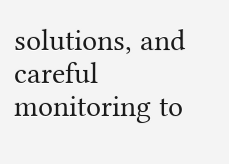solutions, and careful monitoring to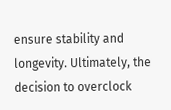ensure stability and longevity. Ultimately, the decision to overclock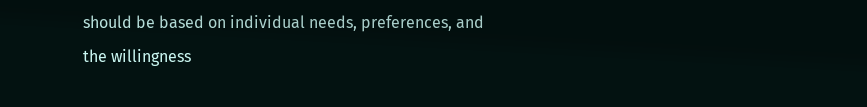should be based on individual needs, preferences, and the willingness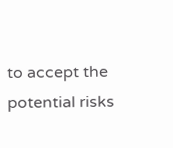to accept the potential risks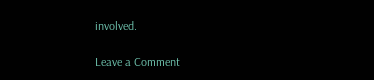involved.

Leave a Comment